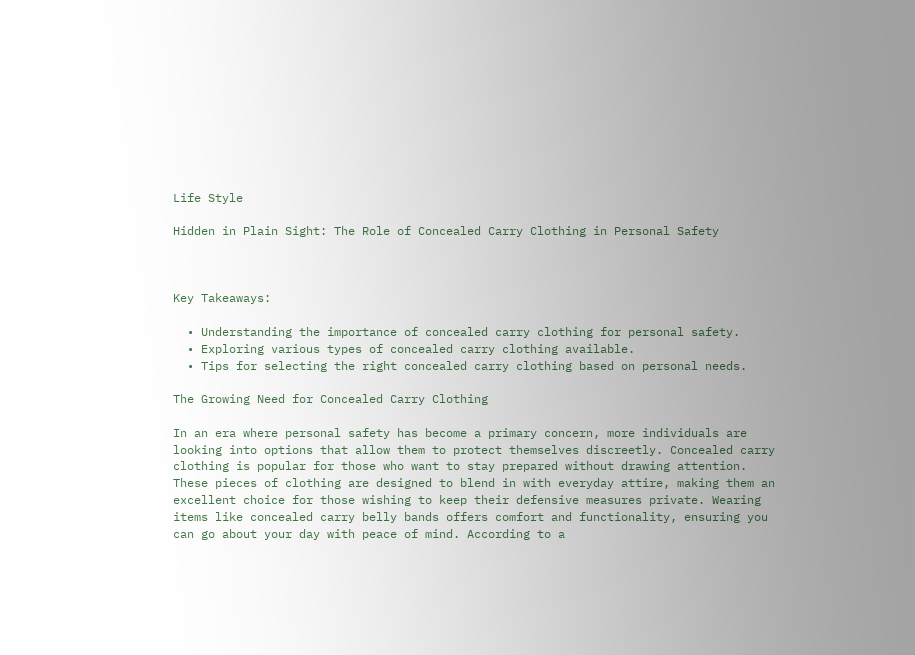Life Style

Hidden in Plain Sight: The Role of Concealed Carry Clothing in Personal Safety



Key Takeaways:

  • Understanding the importance of concealed carry clothing for personal safety.
  • Exploring various types of concealed carry clothing available.
  • Tips for selecting the right concealed carry clothing based on personal needs.

The Growing Need for Concealed Carry Clothing

In an era where personal safety has become a primary concern, more individuals are looking into options that allow them to protect themselves discreetly. Concealed carry clothing is popular for those who want to stay prepared without drawing attention. These pieces of clothing are designed to blend in with everyday attire, making them an excellent choice for those wishing to keep their defensive measures private. Wearing items like concealed carry belly bands offers comfort and functionality, ensuring you can go about your day with peace of mind. According to a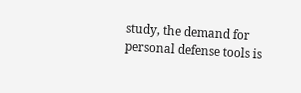study, the demand for personal defense tools is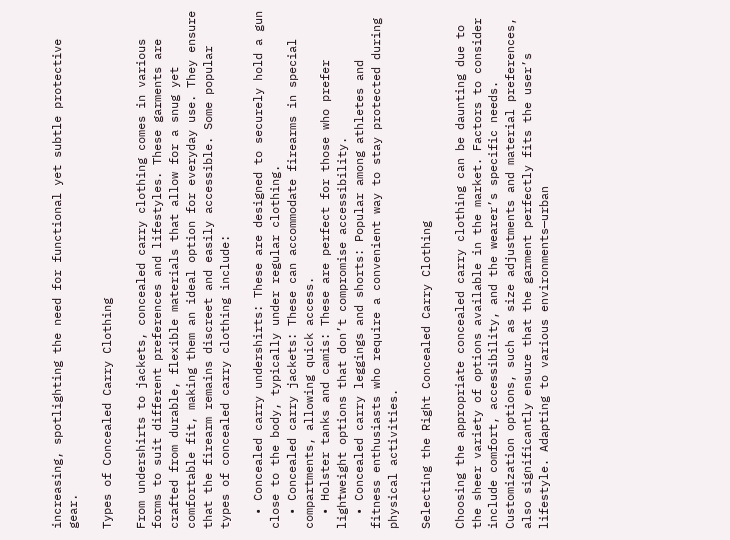increasing, spotlighting the need for functional yet subtle protective gear.

Types of Concealed Carry Clothing

From undershirts to jackets, concealed carry clothing comes in various forms to suit different preferences and lifestyles. These garments are crafted from durable, flexible materials that allow for a snug yet comfortable fit, making them an ideal option for everyday use. They ensure that the firearm remains discreet and easily accessible. Some popular types of concealed carry clothing include:

  • Concealed carry undershirts: These are designed to securely hold a gun close to the body, typically under regular clothing.
  • Concealed carry jackets: These can accommodate firearms in special compartments, allowing quick access.
  • Holster tanks and camis: These are perfect for those who prefer lightweight options that don’t compromise accessibility.
  • Concealed carry leggings and shorts: Popular among athletes and fitness enthusiasts who require a convenient way to stay protected during physical activities.

Selecting the Right Concealed Carry Clothing

Choosing the appropriate concealed carry clothing can be daunting due to the sheer variety of options available in the market. Factors to consider include comfort, accessibility, and the wearer’s specific needs. Customization options, such as size adjustments and material preferences, also significantly ensure that the garment perfectly fits the user’s lifestyle. Adapting to various environments—urban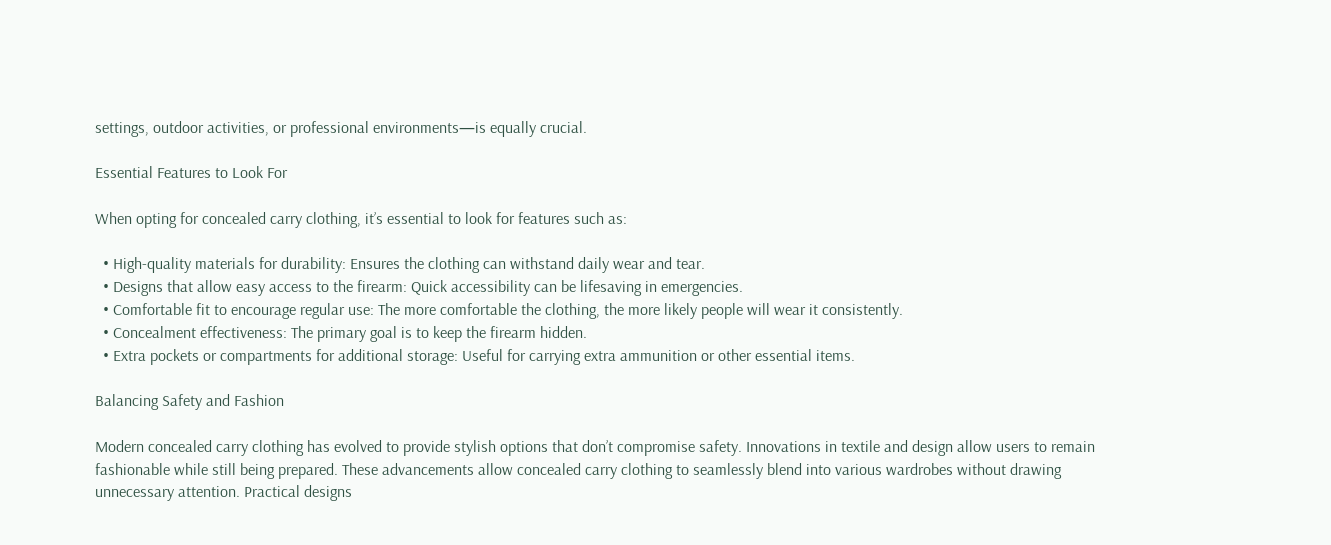settings, outdoor activities, or professional environments—is equally crucial.

Essential Features to Look For

When opting for concealed carry clothing, it’s essential to look for features such as:

  • High-quality materials for durability: Ensures the clothing can withstand daily wear and tear.
  • Designs that allow easy access to the firearm: Quick accessibility can be lifesaving in emergencies.
  • Comfortable fit to encourage regular use: The more comfortable the clothing, the more likely people will wear it consistently.
  • Concealment effectiveness: The primary goal is to keep the firearm hidden.
  • Extra pockets or compartments for additional storage: Useful for carrying extra ammunition or other essential items.

Balancing Safety and Fashion

Modern concealed carry clothing has evolved to provide stylish options that don’t compromise safety. Innovations in textile and design allow users to remain fashionable while still being prepared. These advancements allow concealed carry clothing to seamlessly blend into various wardrobes without drawing unnecessary attention. Practical designs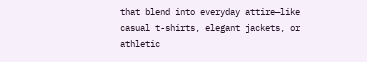that blend into everyday attire—like casual t-shirts, elegant jackets, or athletic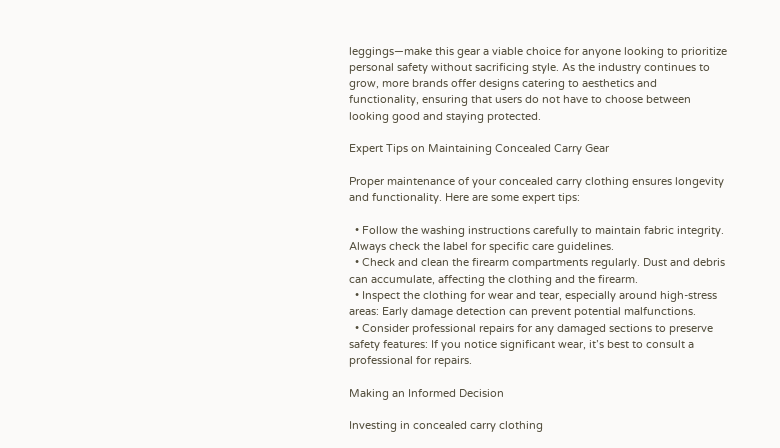leggings—make this gear a viable choice for anyone looking to prioritize personal safety without sacrificing style. As the industry continues to grow, more brands offer designs catering to aesthetics and functionality, ensuring that users do not have to choose between looking good and staying protected.

Expert Tips on Maintaining Concealed Carry Gear

Proper maintenance of your concealed carry clothing ensures longevity and functionality. Here are some expert tips:

  • Follow the washing instructions carefully to maintain fabric integrity. Always check the label for specific care guidelines.
  • Check and clean the firearm compartments regularly. Dust and debris can accumulate, affecting the clothing and the firearm.
  • Inspect the clothing for wear and tear, especially around high-stress areas: Early damage detection can prevent potential malfunctions.
  • Consider professional repairs for any damaged sections to preserve safety features: If you notice significant wear, it’s best to consult a professional for repairs.

Making an Informed Decision

Investing in concealed carry clothing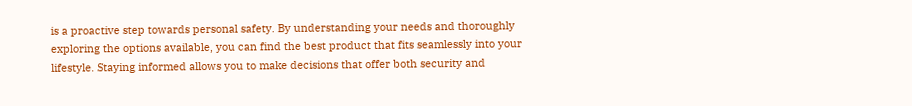is a proactive step towards personal safety. By understanding your needs and thoroughly exploring the options available, you can find the best product that fits seamlessly into your lifestyle. Staying informed allows you to make decisions that offer both security and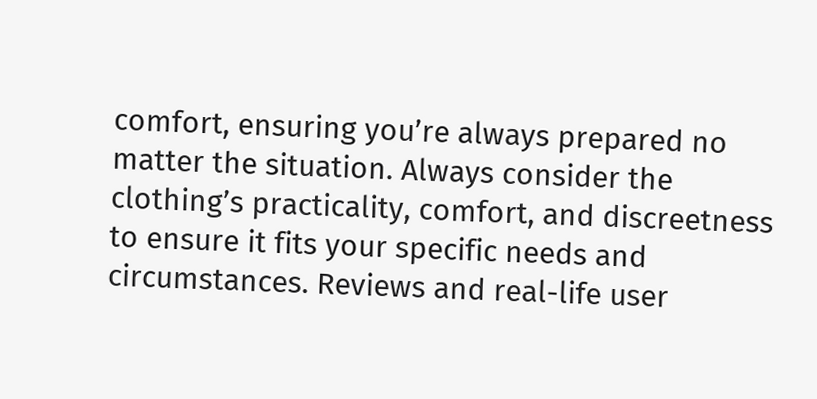comfort, ensuring you’re always prepared no matter the situation. Always consider the clothing’s practicality, comfort, and discreetness to ensure it fits your specific needs and circumstances. Reviews and real-life user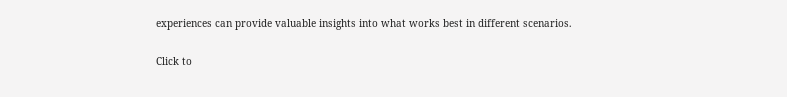experiences can provide valuable insights into what works best in different scenarios.

Click to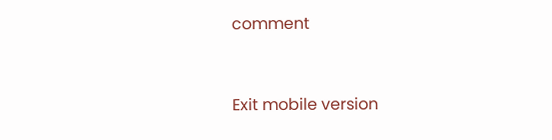comment


Exit mobile version